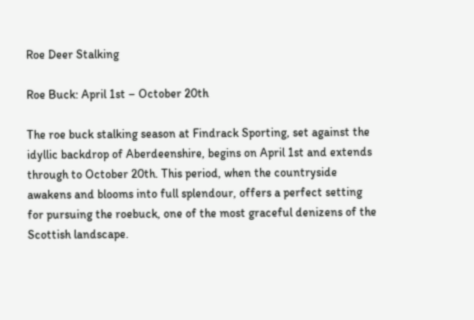Roe Deer Stalking

Roe Buck: April 1st – October 20th

The roe buck stalking season at Findrack Sporting, set against the idyllic backdrop of Aberdeenshire, begins on April 1st and extends through to October 20th. This period, when the countryside awakens and blooms into full splendour, offers a perfect setting for pursuing the roebuck, one of the most graceful denizens of the Scottish landscape.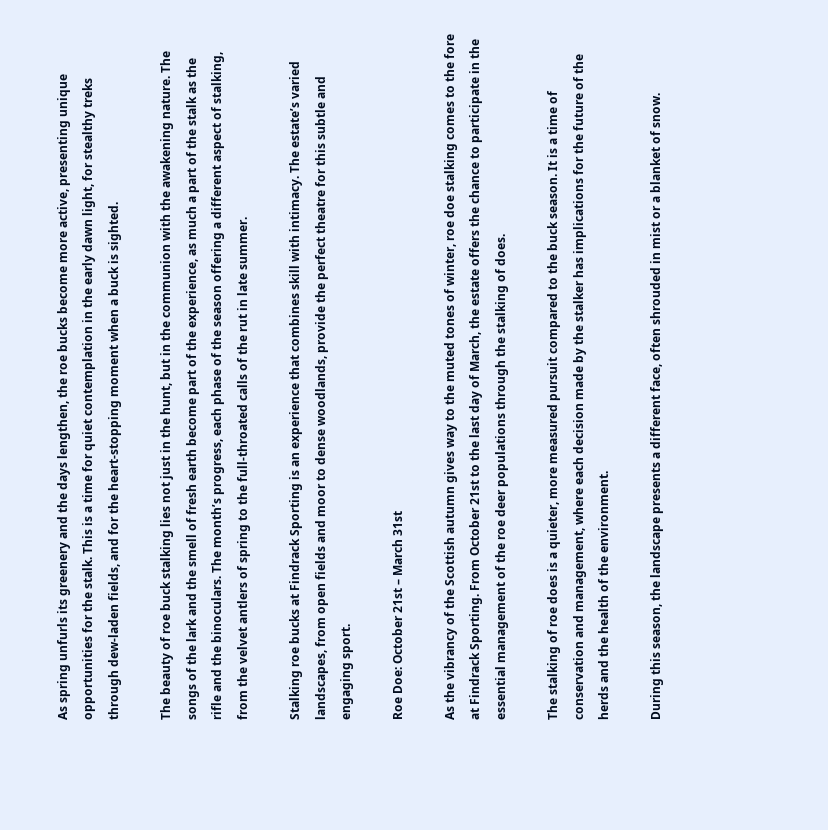As spring unfurls its greenery and the days lengthen, the roe bucks become more active, presenting unique opportunities for the stalk. This is a time for quiet contemplation in the early dawn light, for stealthy treks through dew-laden fields, and for the heart-stopping moment when a buck is sighted.

The beauty of roe buck stalking lies not just in the hunt, but in the communion with the awakening nature. The songs of the lark and the smell of fresh earth become part of the experience, as much a part of the stalk as the rifle and the binoculars. The month’s progress, each phase of the season offering a different aspect of stalking, from the velvet antlers of spring to the full-throated calls of the rut in late summer.

Stalking roe bucks at Findrack Sporting is an experience that combines skill with intimacy. The estate’s varied landscapes, from open fields and moor to dense woodlands, provide the perfect theatre for this subtle and engaging sport.

Roe Doe: October 21st – March 31st

As the vibrancy of the Scottish autumn gives way to the muted tones of winter, roe doe stalking comes to the fore at Findrack Sporting. From October 21st to the last day of March, the estate offers the chance to participate in the essential management of the roe deer populations through the stalking of does.

The stalking of roe does is a quieter, more measured pursuit compared to the buck season. It is a time of conservation and management, where each decision made by the stalker has implications for the future of the herds and the health of the environment.

During this season, the landscape presents a different face, often shrouded in mist or a blanket of snow.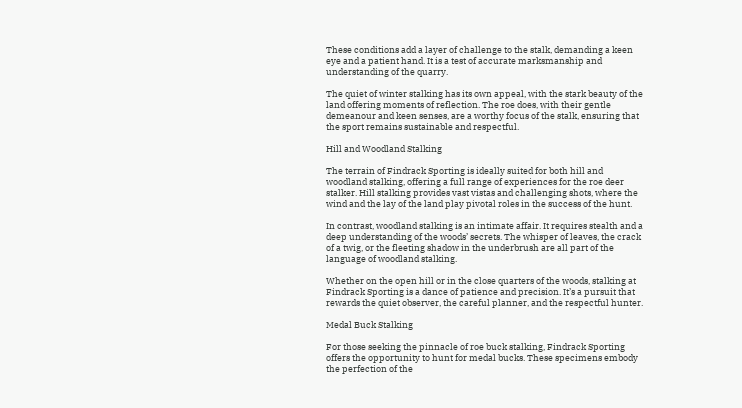These conditions add a layer of challenge to the stalk, demanding a keen eye and a patient hand. It is a test of accurate marksmanship and understanding of the quarry.

The quiet of winter stalking has its own appeal, with the stark beauty of the land offering moments of reflection. The roe does, with their gentle demeanour and keen senses, are a worthy focus of the stalk, ensuring that the sport remains sustainable and respectful.

Hill and Woodland Stalking

The terrain of Findrack Sporting is ideally suited for both hill and woodland stalking, offering a full range of experiences for the roe deer stalker. Hill stalking provides vast vistas and challenging shots, where the wind and the lay of the land play pivotal roles in the success of the hunt.

In contrast, woodland stalking is an intimate affair. It requires stealth and a deep understanding of the woods’ secrets. The whisper of leaves, the crack of a twig, or the fleeting shadow in the underbrush are all part of the language of woodland stalking.

Whether on the open hill or in the close quarters of the woods, stalking at Findrack Sporting is a dance of patience and precision. It’s a pursuit that rewards the quiet observer, the careful planner, and the respectful hunter.

Medal Buck Stalking

For those seeking the pinnacle of roe buck stalking, Findrack Sporting offers the opportunity to hunt for medal bucks. These specimens embody the perfection of the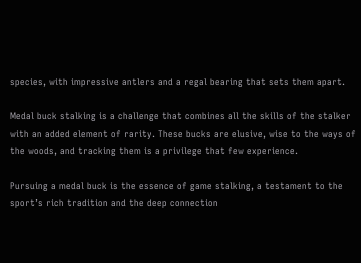species, with impressive antlers and a regal bearing that sets them apart.

Medal buck stalking is a challenge that combines all the skills of the stalker with an added element of rarity. These bucks are elusive, wise to the ways of the woods, and tracking them is a privilege that few experience.

Pursuing a medal buck is the essence of game stalking, a testament to the sport’s rich tradition and the deep connection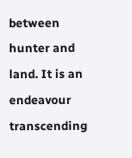between hunter and land. It is an endeavour transcending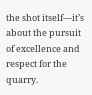the shot itself—it’s about the pursuit of excellence and respect for the quarry.